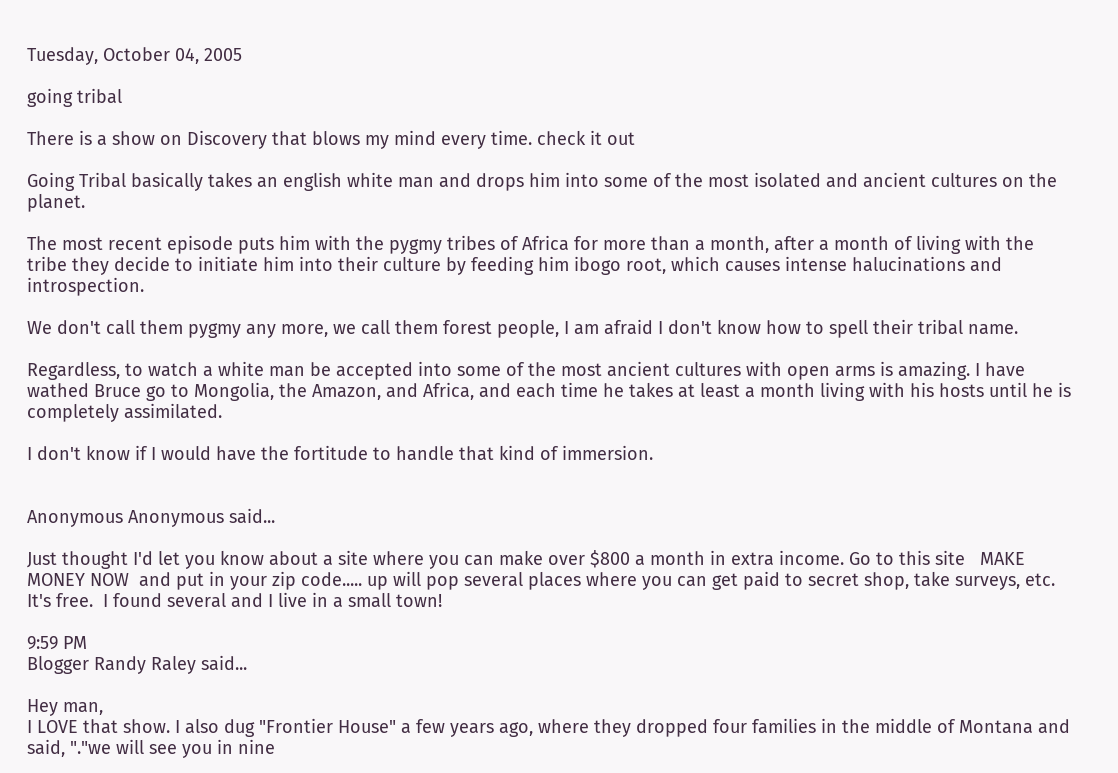Tuesday, October 04, 2005

going tribal

There is a show on Discovery that blows my mind every time. check it out

Going Tribal basically takes an english white man and drops him into some of the most isolated and ancient cultures on the planet.

The most recent episode puts him with the pygmy tribes of Africa for more than a month, after a month of living with the tribe they decide to initiate him into their culture by feeding him ibogo root, which causes intense halucinations and introspection.

We don't call them pygmy any more, we call them forest people, I am afraid I don't know how to spell their tribal name.

Regardless, to watch a white man be accepted into some of the most ancient cultures with open arms is amazing. I have wathed Bruce go to Mongolia, the Amazon, and Africa, and each time he takes at least a month living with his hosts until he is completely assimilated.

I don't know if I would have the fortitude to handle that kind of immersion.


Anonymous Anonymous said...

Just thought I'd let you know about a site where you can make over $800 a month in extra income. Go to this site   MAKE MONEY NOW  and put in your zip code..... up will pop several places where you can get paid to secret shop, take surveys, etc.  It's free.  I found several and I live in a small town!

9:59 PM
Blogger Randy Raley said...

Hey man,
I LOVE that show. I also dug "Frontier House" a few years ago, where they dropped four families in the middle of Montana and said, "."we will see you in nine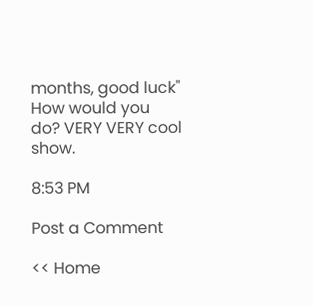months, good luck" How would you do? VERY VERY cool show.

8:53 PM

Post a Comment

<< Home